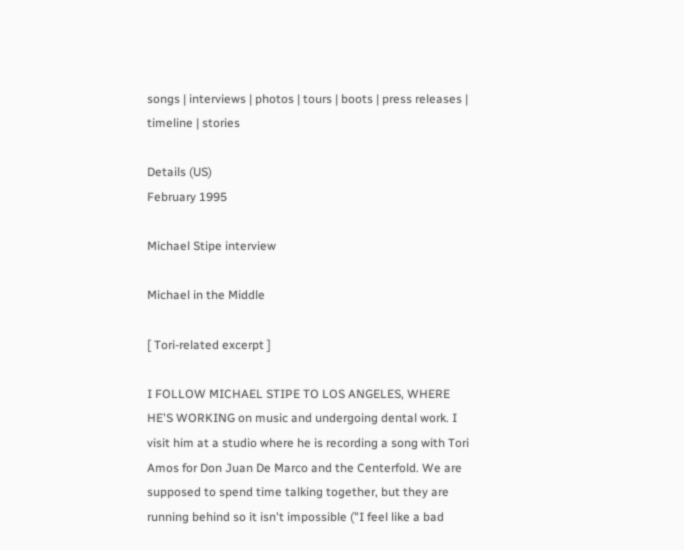songs | interviews | photos | tours | boots | press releases | timeline | stories

Details (US)
February 1995

Michael Stipe interview

Michael in the Middle

[ Tori-related excerpt ]

I FOLLOW MICHAEL STIPE TO LOS ANGELES, WHERE HE'S WORKING on music and undergoing dental work. I visit him at a studio where he is recording a song with Tori Amos for Don Juan De Marco and the Centerfold. We are supposed to spend time talking together, but they are running behind so it isn't impossible ("I feel like a bad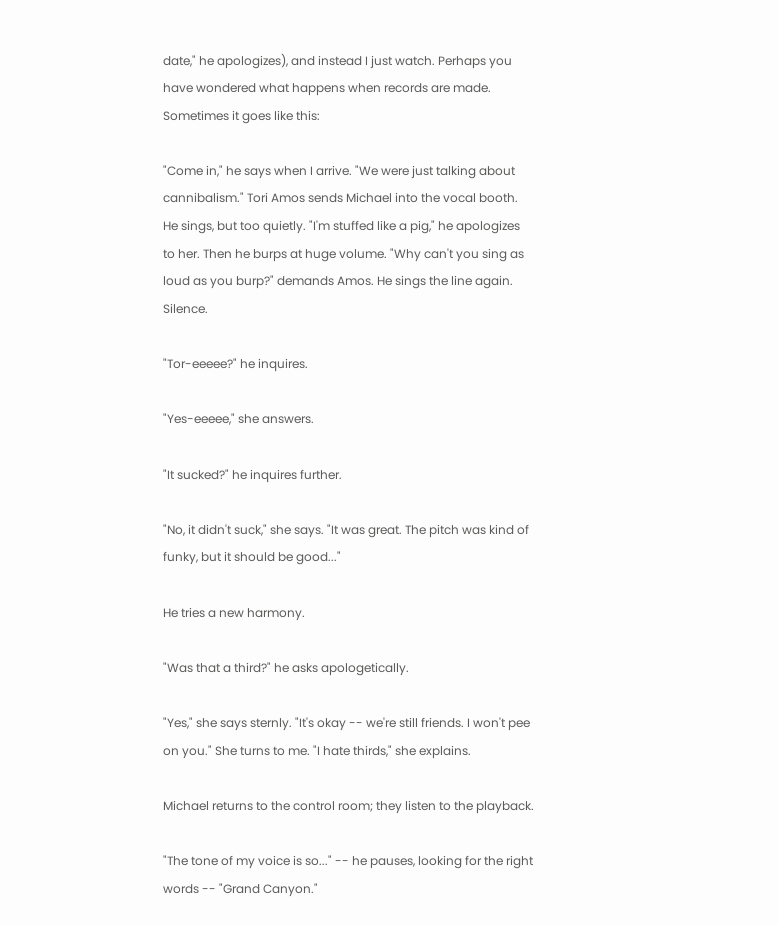date," he apologizes), and instead I just watch. Perhaps you have wondered what happens when records are made. Sometimes it goes like this:

"Come in," he says when I arrive. "We were just talking about cannibalism." Tori Amos sends Michael into the vocal booth. He sings, but too quietly. "I'm stuffed like a pig," he apologizes to her. Then he burps at huge volume. "Why can't you sing as loud as you burp?" demands Amos. He sings the line again. Silence.

"Tor-eeeee?" he inquires.

"Yes-eeeee," she answers.

"It sucked?" he inquires further.

"No, it didn't suck," she says. "It was great. The pitch was kind of funky, but it should be good..."

He tries a new harmony.

"Was that a third?" he asks apologetically.

"Yes," she says sternly. "It's okay -- we're still friends. I won't pee on you." She turns to me. "I hate thirds," she explains.

Michael returns to the control room; they listen to the playback.

"The tone of my voice is so..." -- he pauses, looking for the right words -- "Grand Canyon."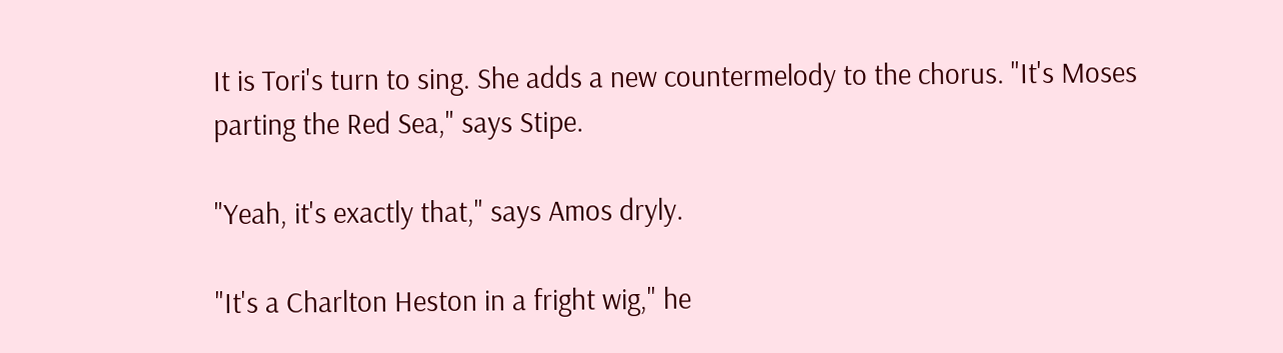It is Tori's turn to sing. She adds a new countermelody to the chorus. "It's Moses parting the Red Sea," says Stipe.

"Yeah, it's exactly that," says Amos dryly.

"It's a Charlton Heston in a fright wig," he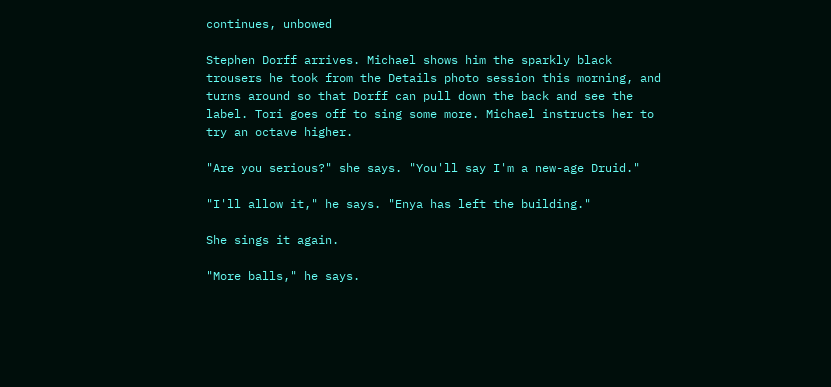continues, unbowed

Stephen Dorff arrives. Michael shows him the sparkly black trousers he took from the Details photo session this morning, and turns around so that Dorff can pull down the back and see the label. Tori goes off to sing some more. Michael instructs her to try an octave higher.

"Are you serious?" she says. "You'll say I'm a new-age Druid."

"I'll allow it," he says. "Enya has left the building."

She sings it again.

"More balls," he says.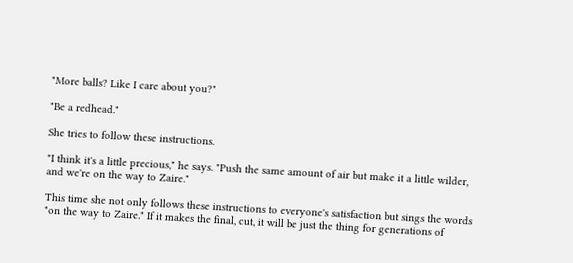"More balls? Like I care about you?"

"Be a redhead."

She tries to follow these instructions.

"I think it's a little precious," he says. "Push the same amount of air but make it a little wilder, and we're on the way to Zaire."

This time she not only follows these instructions to everyone's satisfaction but sings the words "on the way to Zaire." If it makes the final, cut, it will be just the thing for generations of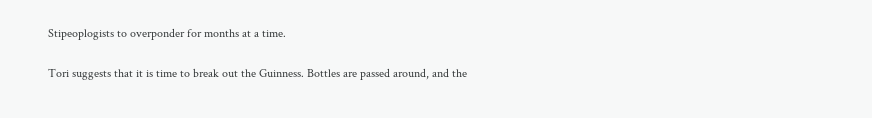Stipeoplogists to overponder for months at a time.

Tori suggests that it is time to break out the Guinness. Bottles are passed around, and the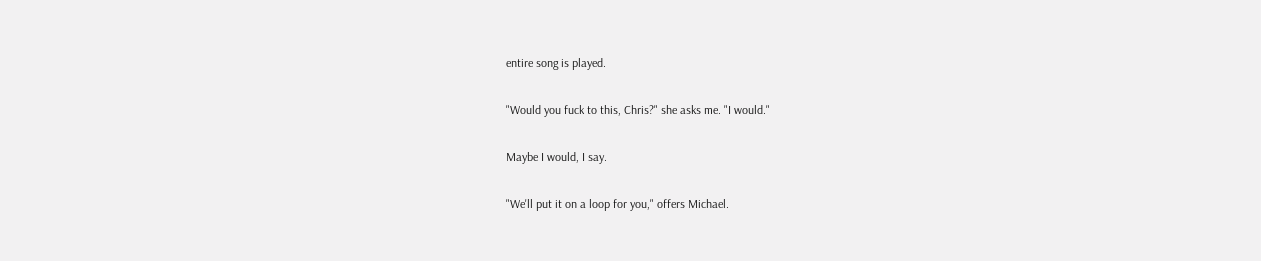entire song is played.

"Would you fuck to this, Chris?" she asks me. "I would."

Maybe I would, I say.

"We'll put it on a loop for you," offers Michael.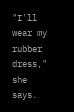"I'll wear my rubber dress," she says.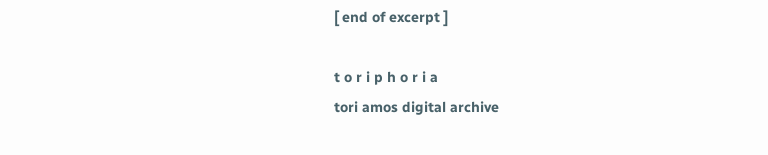[ end of excerpt ]

t o r i p h o r i a
tori amos digital archive